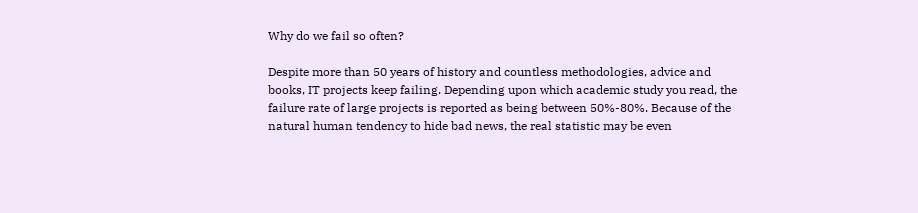Why do we fail so often?

Despite more than 50 years of history and countless methodologies, advice and books, IT projects keep failing. Depending upon which academic study you read, the failure rate of large projects is reported as being between 50%-80%. Because of the natural human tendency to hide bad news, the real statistic may be even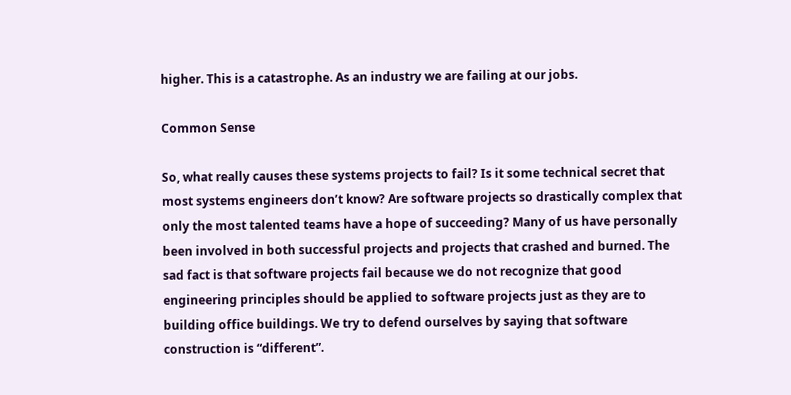higher. This is a catastrophe. As an industry we are failing at our jobs.

Common Sense

So, what really causes these systems projects to fail? Is it some technical secret that most systems engineers don’t know? Are software projects so drastically complex that only the most talented teams have a hope of succeeding? Many of us have personally been involved in both successful projects and projects that crashed and burned. The sad fact is that software projects fail because we do not recognize that good engineering principles should be applied to software projects just as they are to building office buildings. We try to defend ourselves by saying that software construction is “different”.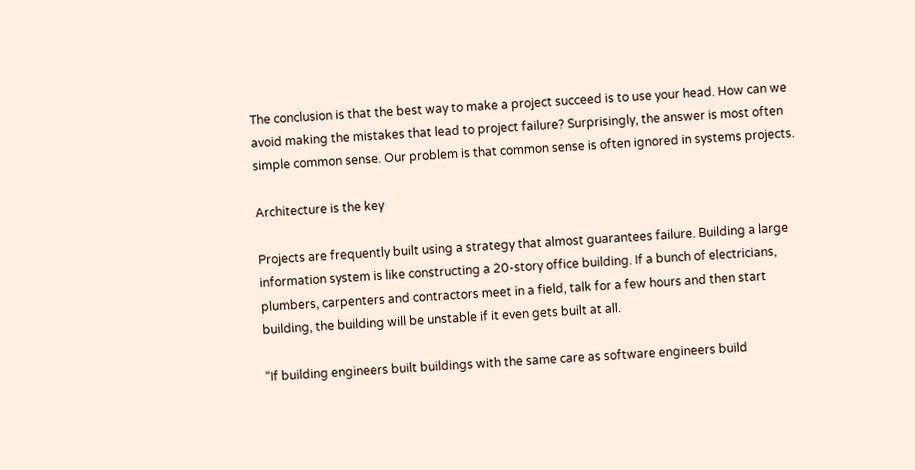The conclusion is that the best way to make a project succeed is to use your head. How can we avoid making the mistakes that lead to project failure? Surprisingly, the answer is most often simple common sense. Our problem is that common sense is often ignored in systems projects.

Architecture is the key

Projects are frequently built using a strategy that almost guarantees failure. Building a large information system is like constructing a 20-story office building. If a bunch of electricians, plumbers, carpenters and contractors meet in a field, talk for a few hours and then start building, the building will be unstable if it even gets built at all.

“If building engineers built buildings with the same care as software engineers build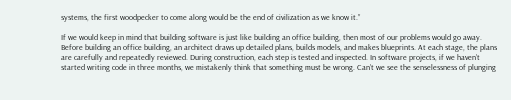systems, the first woodpecker to come along would be the end of civilization as we know it.”

If we would keep in mind that building software is just like building an office building, then most of our problems would go away. Before building an office building, an architect draws up detailed plans, builds models, and makes blueprints. At each stage, the plans are carefully and repeatedly reviewed. During construction, each step is tested and inspected. In software projects, if we haven’t started writing code in three months, we mistakenly think that something must be wrong. Can’t we see the senselessness of plunging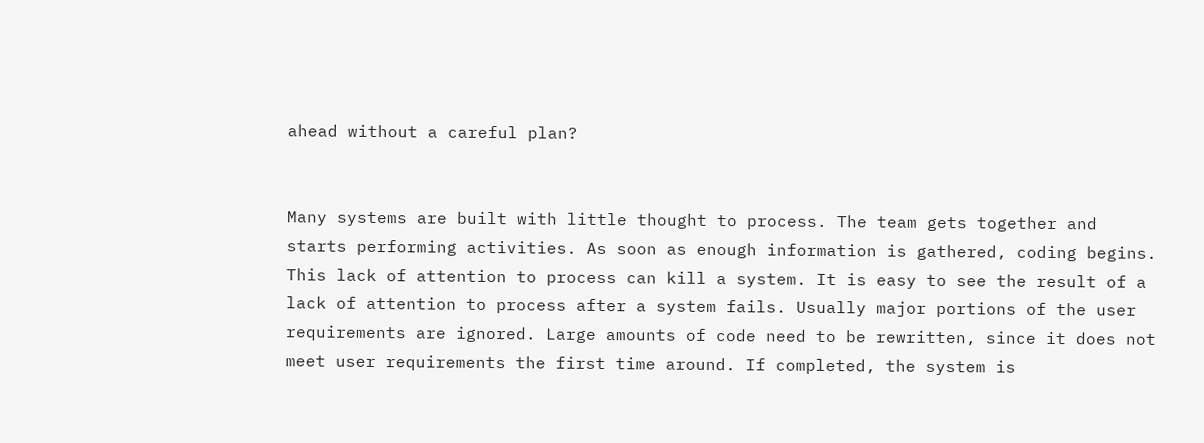ahead without a careful plan?


Many systems are built with little thought to process. The team gets together and starts performing activities. As soon as enough information is gathered, coding begins. This lack of attention to process can kill a system. It is easy to see the result of a lack of attention to process after a system fails. Usually major portions of the user requirements are ignored. Large amounts of code need to be rewritten, since it does not meet user requirements the first time around. If completed, the system is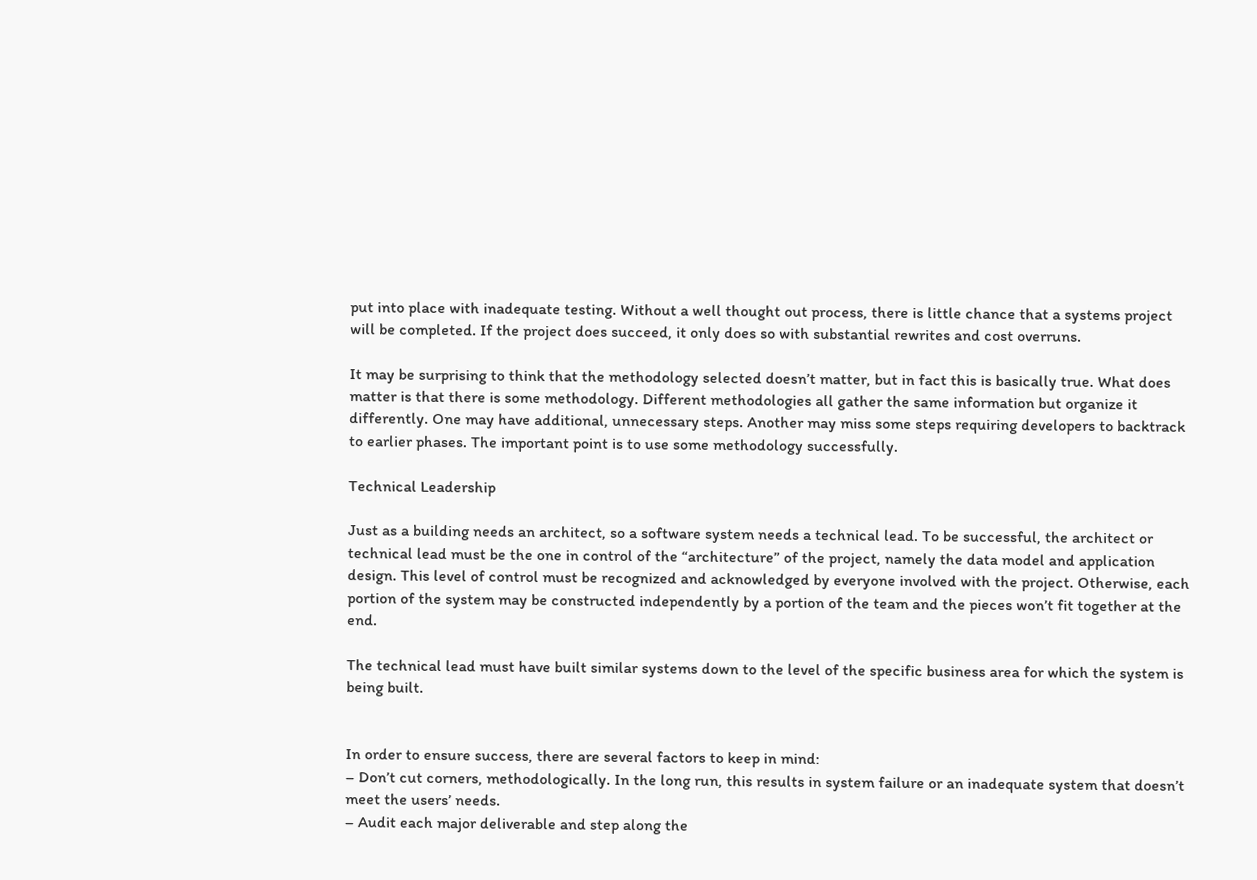put into place with inadequate testing. Without a well thought out process, there is little chance that a systems project will be completed. If the project does succeed, it only does so with substantial rewrites and cost overruns.

It may be surprising to think that the methodology selected doesn’t matter, but in fact this is basically true. What does matter is that there is some methodology. Different methodologies all gather the same information but organize it differently. One may have additional, unnecessary steps. Another may miss some steps requiring developers to backtrack to earlier phases. The important point is to use some methodology successfully.

Technical Leadership

Just as a building needs an architect, so a software system needs a technical lead. To be successful, the architect or technical lead must be the one in control of the “architecture” of the project, namely the data model and application design. This level of control must be recognized and acknowledged by everyone involved with the project. Otherwise, each portion of the system may be constructed independently by a portion of the team and the pieces won’t fit together at the end.

The technical lead must have built similar systems down to the level of the specific business area for which the system is being built.


In order to ensure success, there are several factors to keep in mind:
– Don’t cut corners, methodologically. In the long run, this results in system failure or an inadequate system that doesn’t meet the users’ needs.
– Audit each major deliverable and step along the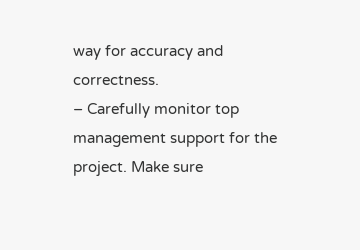way for accuracy and correctness.
– Carefully monitor top management support for the project. Make sure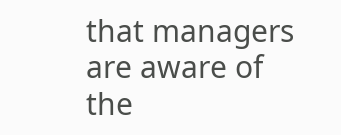that managers are aware of the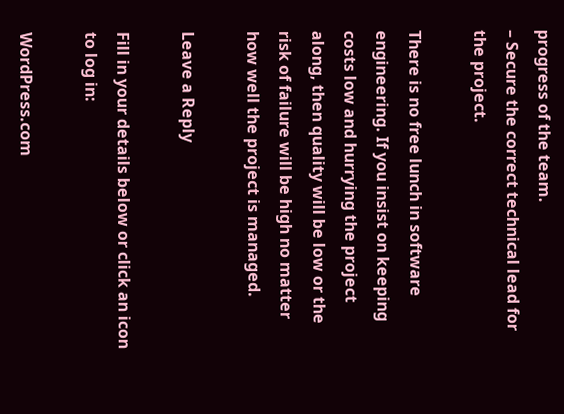progress of the team.
– Secure the correct technical lead for the project.

There is no free lunch in software engineering. If you insist on keeping costs low and hurrying the project along, then quality will be low or the risk of failure will be high no matter how well the project is managed.

Leave a Reply

Fill in your details below or click an icon to log in:

WordPress.com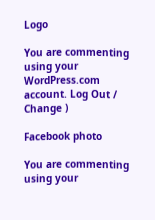Logo

You are commenting using your WordPress.com account. Log Out /  Change )

Facebook photo

You are commenting using your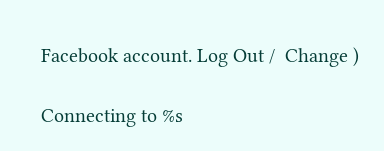Facebook account. Log Out /  Change )

Connecting to %s